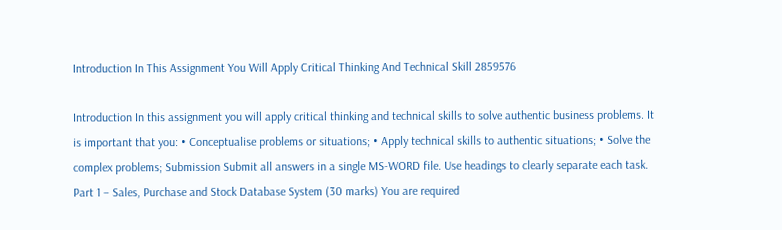Introduction In This Assignment You Will Apply Critical Thinking And Technical Skill 2859576

Introduction In this assignment you will apply critical thinking and technical skills to solve authentic business problems. It is important that you: • Conceptualise problems or situations; • Apply technical skills to authentic situations; • Solve the complex problems; Submission Submit all answers in a single MS-WORD file. Use headings to clearly separate each task. Part 1 – Sales, Purchase and Stock Database System (30 marks) You are required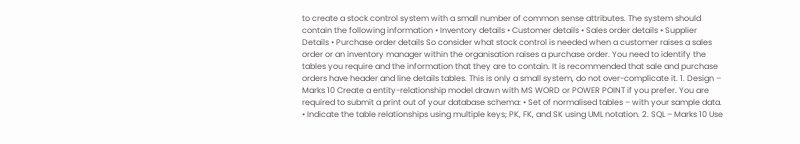to create a stock control system with a small number of common sense attributes. The system should contain the following information • Inventory details • Customer details • Sales order details • Supplier Details • Purchase order details So consider what stock control is needed when a customer raises a sales order or an inventory manager within the organisation raises a purchase order. You need to identify the tables you require and the information that they are to contain. It is recommended that sale and purchase orders have header and line details tables. This is only a small system, do not over-complicate it. 1. Design – Marks 10 Create a entity-relationship model drawn with MS WORD or POWER POINT if you prefer. You are required to submit a print out of your database schema: • Set of normalised tables – with your sample data. • Indicate the table relationships using multiple keys; PK, FK, and SK using UML notation. 2. SQL – Marks 10 Use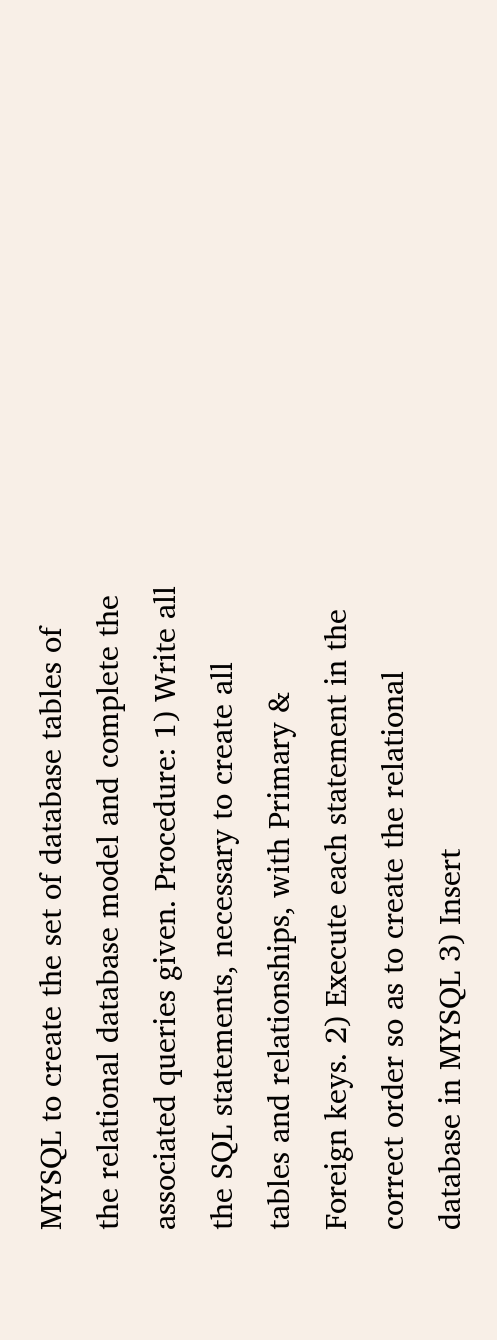MYSQL to create the set of database tables of the relational database model and complete the associated queries given. Procedure: 1) Write all the SQL statements, necessary to create all tables and relationships, with Primary & Foreign keys. 2) Execute each statement in the correct order so as to create the relational database in MYSQL 3) Insert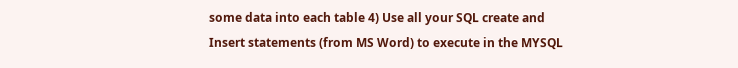some data into each table 4) Use all your SQL create and Insert statements (from MS Word) to execute in the MYSQL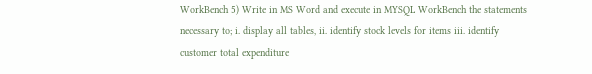WorkBench 5) Write in MS Word and execute in MYSQL WorkBench the statements necessary to; i. display all tables, ii. identify stock levels for items iii. identify customer total expenditure